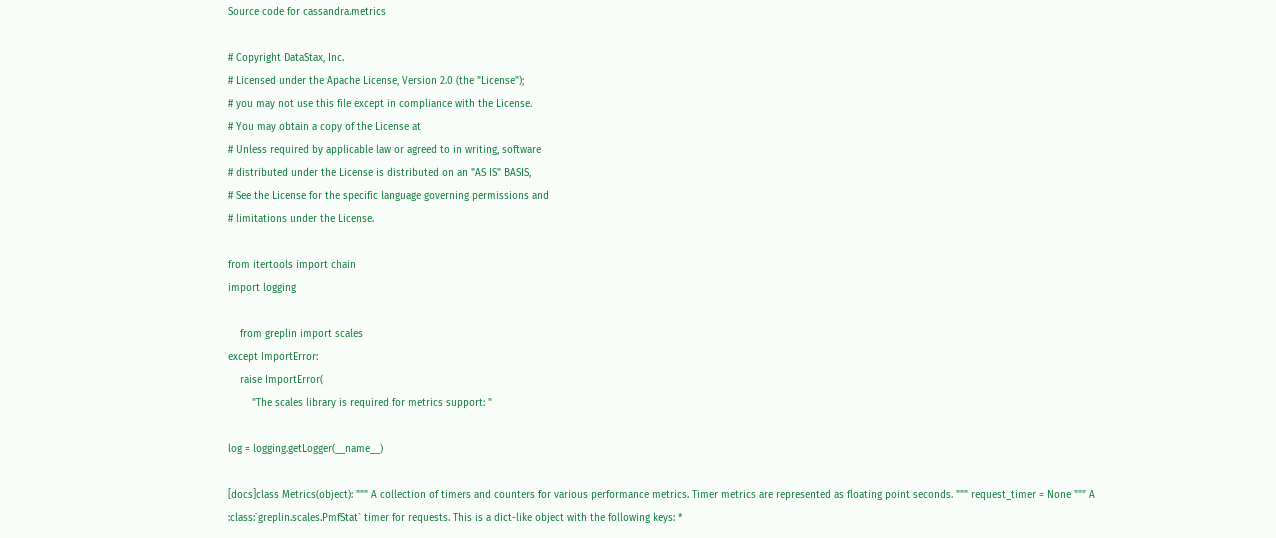Source code for cassandra.metrics

# Copyright DataStax, Inc.
# Licensed under the Apache License, Version 2.0 (the "License");
# you may not use this file except in compliance with the License.
# You may obtain a copy of the License at
# Unless required by applicable law or agreed to in writing, software
# distributed under the License is distributed on an "AS IS" BASIS,
# See the License for the specific language governing permissions and
# limitations under the License.

from itertools import chain
import logging

    from greplin import scales
except ImportError:
    raise ImportError(
        "The scales library is required for metrics support: "

log = logging.getLogger(__name__)

[docs]class Metrics(object): """ A collection of timers and counters for various performance metrics. Timer metrics are represented as floating point seconds. """ request_timer = None """ A :class:`greplin.scales.PmfStat` timer for requests. This is a dict-like object with the following keys: *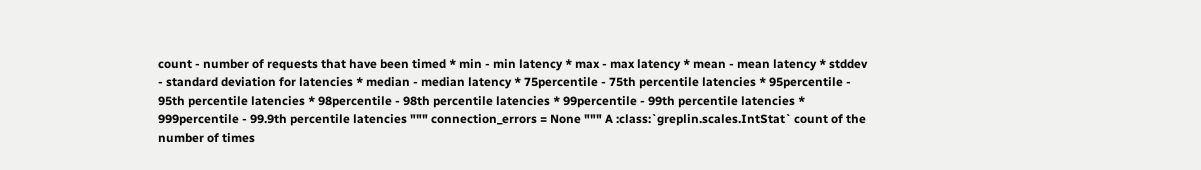count - number of requests that have been timed * min - min latency * max - max latency * mean - mean latency * stddev - standard deviation for latencies * median - median latency * 75percentile - 75th percentile latencies * 95percentile - 95th percentile latencies * 98percentile - 98th percentile latencies * 99percentile - 99th percentile latencies * 999percentile - 99.9th percentile latencies """ connection_errors = None """ A :class:`greplin.scales.IntStat` count of the number of times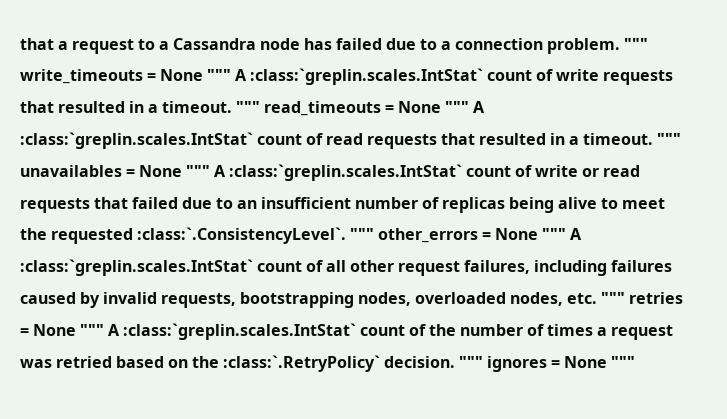that a request to a Cassandra node has failed due to a connection problem. """ write_timeouts = None """ A :class:`greplin.scales.IntStat` count of write requests that resulted in a timeout. """ read_timeouts = None """ A :class:`greplin.scales.IntStat` count of read requests that resulted in a timeout. """ unavailables = None """ A :class:`greplin.scales.IntStat` count of write or read requests that failed due to an insufficient number of replicas being alive to meet the requested :class:`.ConsistencyLevel`. """ other_errors = None """ A :class:`greplin.scales.IntStat` count of all other request failures, including failures caused by invalid requests, bootstrapping nodes, overloaded nodes, etc. """ retries = None """ A :class:`greplin.scales.IntStat` count of the number of times a request was retried based on the :class:`.RetryPolicy` decision. """ ignores = None """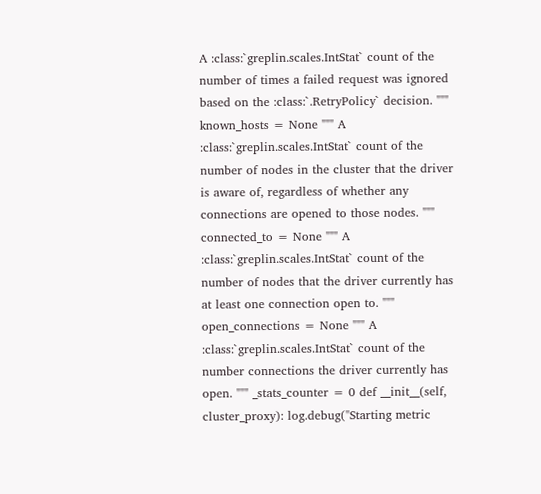A :class:`greplin.scales.IntStat` count of the number of times a failed request was ignored based on the :class:`.RetryPolicy` decision. """ known_hosts = None """ A :class:`greplin.scales.IntStat` count of the number of nodes in the cluster that the driver is aware of, regardless of whether any connections are opened to those nodes. """ connected_to = None """ A :class:`greplin.scales.IntStat` count of the number of nodes that the driver currently has at least one connection open to. """ open_connections = None """ A :class:`greplin.scales.IntStat` count of the number connections the driver currently has open. """ _stats_counter = 0 def __init__(self, cluster_proxy): log.debug("Starting metric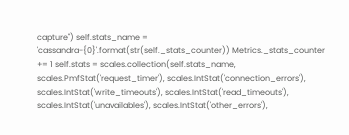capture") self.stats_name = 'cassandra-{0}'.format(str(self._stats_counter)) Metrics._stats_counter += 1 self.stats = scales.collection(self.stats_name, scales.PmfStat('request_timer'), scales.IntStat('connection_errors'), scales.IntStat('write_timeouts'), scales.IntStat('read_timeouts'), scales.IntStat('unavailables'), scales.IntStat('other_errors'),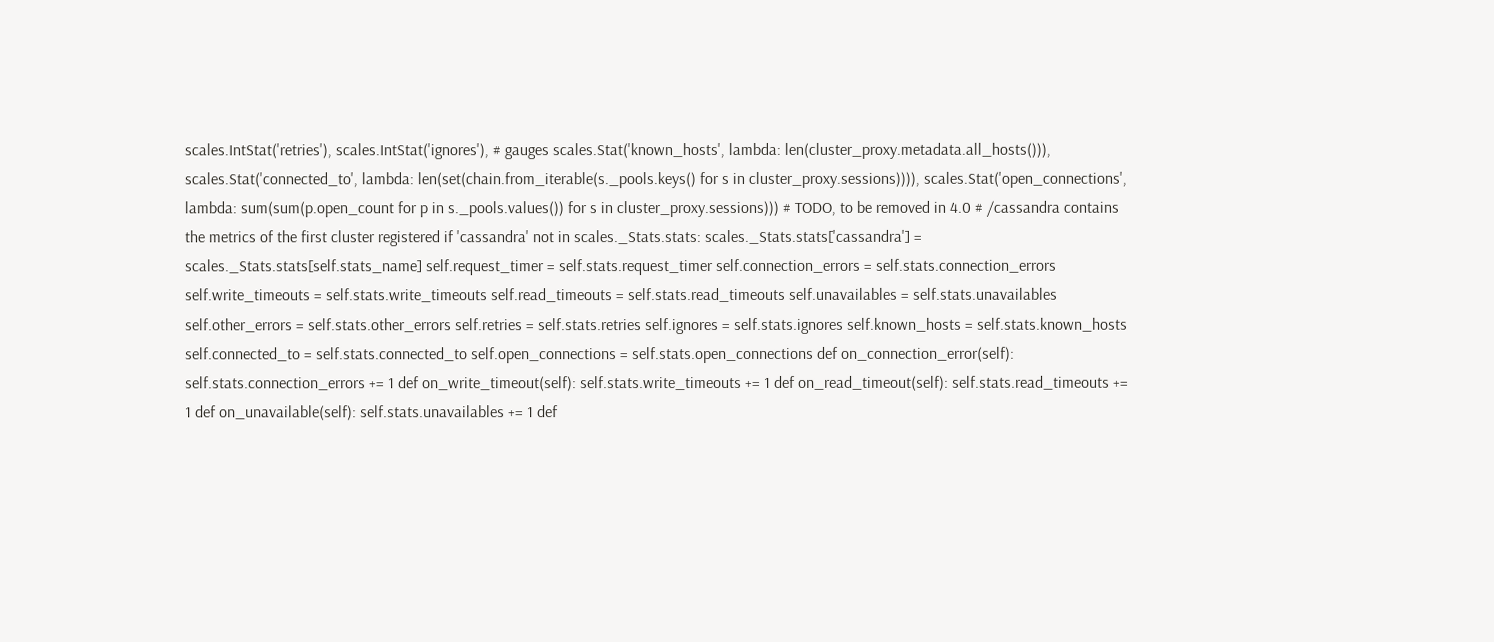scales.IntStat('retries'), scales.IntStat('ignores'), # gauges scales.Stat('known_hosts', lambda: len(cluster_proxy.metadata.all_hosts())), scales.Stat('connected_to', lambda: len(set(chain.from_iterable(s._pools.keys() for s in cluster_proxy.sessions)))), scales.Stat('open_connections', lambda: sum(sum(p.open_count for p in s._pools.values()) for s in cluster_proxy.sessions))) # TODO, to be removed in 4.0 # /cassandra contains the metrics of the first cluster registered if 'cassandra' not in scales._Stats.stats: scales._Stats.stats['cassandra'] = scales._Stats.stats[self.stats_name] self.request_timer = self.stats.request_timer self.connection_errors = self.stats.connection_errors self.write_timeouts = self.stats.write_timeouts self.read_timeouts = self.stats.read_timeouts self.unavailables = self.stats.unavailables self.other_errors = self.stats.other_errors self.retries = self.stats.retries self.ignores = self.stats.ignores self.known_hosts = self.stats.known_hosts self.connected_to = self.stats.connected_to self.open_connections = self.stats.open_connections def on_connection_error(self): self.stats.connection_errors += 1 def on_write_timeout(self): self.stats.write_timeouts += 1 def on_read_timeout(self): self.stats.read_timeouts += 1 def on_unavailable(self): self.stats.unavailables += 1 def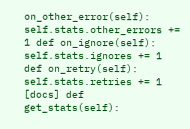on_other_error(self): self.stats.other_errors += 1 def on_ignore(self): self.stats.ignores += 1 def on_retry(self): self.stats.retries += 1
[docs] def get_stats(self):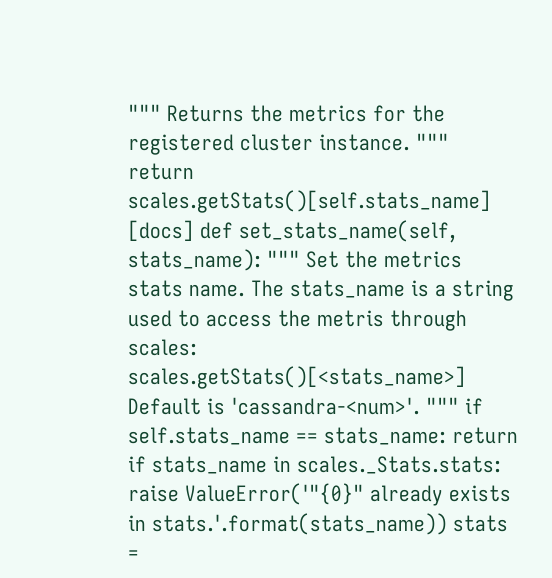""" Returns the metrics for the registered cluster instance. """ return scales.getStats()[self.stats_name]
[docs] def set_stats_name(self, stats_name): """ Set the metrics stats name. The stats_name is a string used to access the metris through scales: scales.getStats()[<stats_name>] Default is 'cassandra-<num>'. """ if self.stats_name == stats_name: return if stats_name in scales._Stats.stats: raise ValueError('"{0}" already exists in stats.'.format(stats_name)) stats =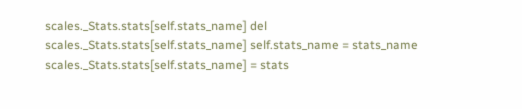scales._Stats.stats[self.stats_name] del scales._Stats.stats[self.stats_name] self.stats_name = stats_name scales._Stats.stats[self.stats_name] = stats